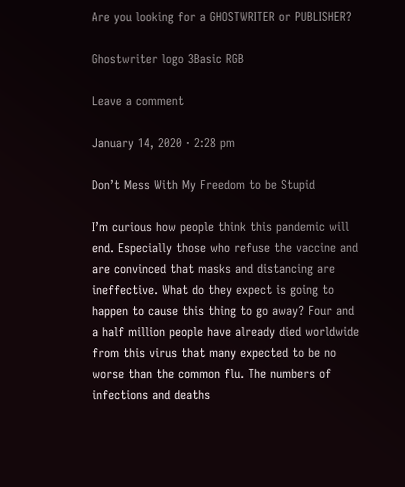Are you looking for a GHOSTWRITER or PUBLISHER?

Ghostwriter logo 3Basic RGB

Leave a comment

January 14, 2020 · 2:28 pm

Don’t Mess With My Freedom to be Stupid

I’m curious how people think this pandemic will end. Especially those who refuse the vaccine and are convinced that masks and distancing are ineffective. What do they expect is going to happen to cause this thing to go away? Four and a half million people have already died worldwide from this virus that many expected to be no worse than the common flu. The numbers of infections and deaths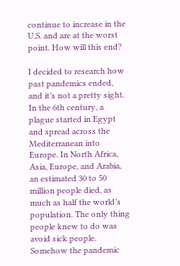continue to increase in the U.S. and are at the worst point. How will this end?

I decided to research how past pandemics ended, and it’s not a pretty sight. In the 6th century, a plague started in Egypt and spread across the Mediterranean into Europe. In North Africa, Asia, Europe, and Arabia, an estimated 30 to 50 million people died, as much as half the world’s population. The only thing people knew to do was avoid sick people. Somehow the pandemic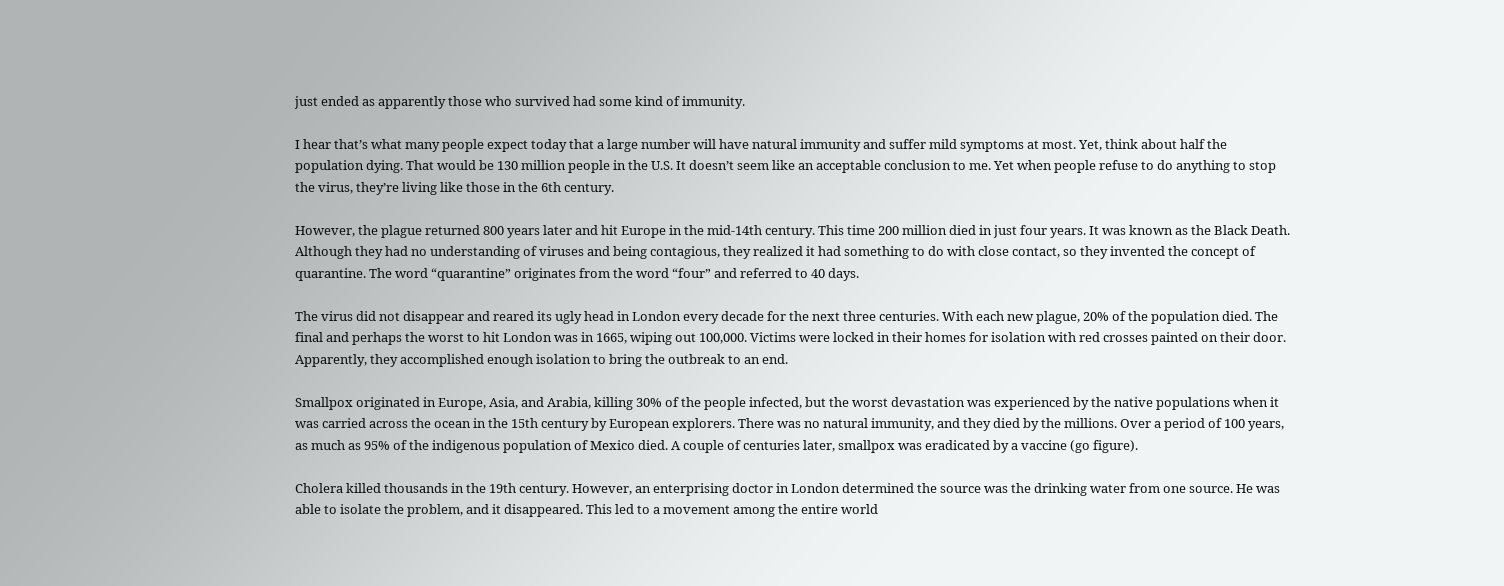just ended as apparently those who survived had some kind of immunity.

I hear that’s what many people expect today that a large number will have natural immunity and suffer mild symptoms at most. Yet, think about half the population dying. That would be 130 million people in the U.S. It doesn’t seem like an acceptable conclusion to me. Yet when people refuse to do anything to stop the virus, they’re living like those in the 6th century.

However, the plague returned 800 years later and hit Europe in the mid-14th century. This time 200 million died in just four years. It was known as the Black Death. Although they had no understanding of viruses and being contagious, they realized it had something to do with close contact, so they invented the concept of quarantine. The word “quarantine” originates from the word “four” and referred to 40 days.

The virus did not disappear and reared its ugly head in London every decade for the next three centuries. With each new plague, 20% of the population died. The final and perhaps the worst to hit London was in 1665, wiping out 100,000. Victims were locked in their homes for isolation with red crosses painted on their door. Apparently, they accomplished enough isolation to bring the outbreak to an end.

Smallpox originated in Europe, Asia, and Arabia, killing 30% of the people infected, but the worst devastation was experienced by the native populations when it was carried across the ocean in the 15th century by European explorers. There was no natural immunity, and they died by the millions. Over a period of 100 years, as much as 95% of the indigenous population of Mexico died. A couple of centuries later, smallpox was eradicated by a vaccine (go figure).

Cholera killed thousands in the 19th century. However, an enterprising doctor in London determined the source was the drinking water from one source. He was able to isolate the problem, and it disappeared. This led to a movement among the entire world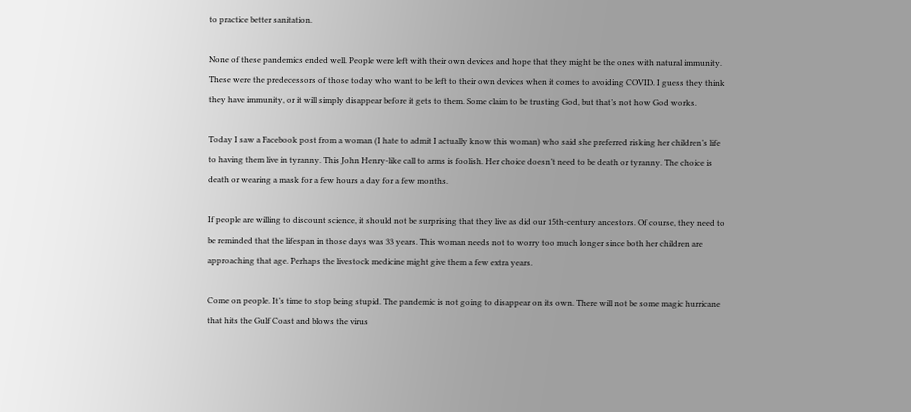to practice better sanitation.

None of these pandemics ended well. People were left with their own devices and hope that they might be the ones with natural immunity. These were the predecessors of those today who want to be left to their own devices when it comes to avoiding COVID. I guess they think they have immunity, or it will simply disappear before it gets to them. Some claim to be trusting God, but that’s not how God works.

Today I saw a Facebook post from a woman (I hate to admit I actually know this woman) who said she preferred risking her children’s life to having them live in tyranny. This John Henry-like call to arms is foolish. Her choice doesn’t need to be death or tyranny. The choice is death or wearing a mask for a few hours a day for a few months.

If people are willing to discount science, it should not be surprising that they live as did our 15th-century ancestors. Of course, they need to be reminded that the lifespan in those days was 33 years. This woman needs not to worry too much longer since both her children are approaching that age. Perhaps the livestock medicine might give them a few extra years.

Come on people. It’s time to stop being stupid. The pandemic is not going to disappear on its own. There will not be some magic hurricane that hits the Gulf Coast and blows the virus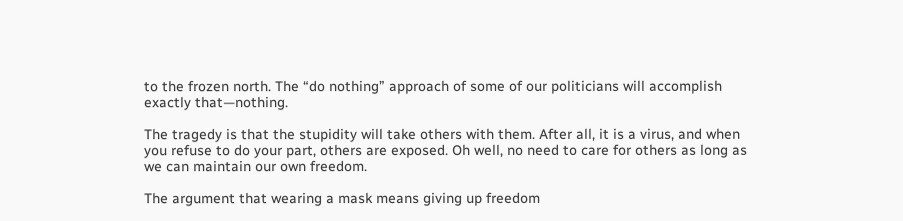to the frozen north. The “do nothing” approach of some of our politicians will accomplish exactly that—nothing.

The tragedy is that the stupidity will take others with them. After all, it is a virus, and when you refuse to do your part, others are exposed. Oh well, no need to care for others as long as we can maintain our own freedom.

The argument that wearing a mask means giving up freedom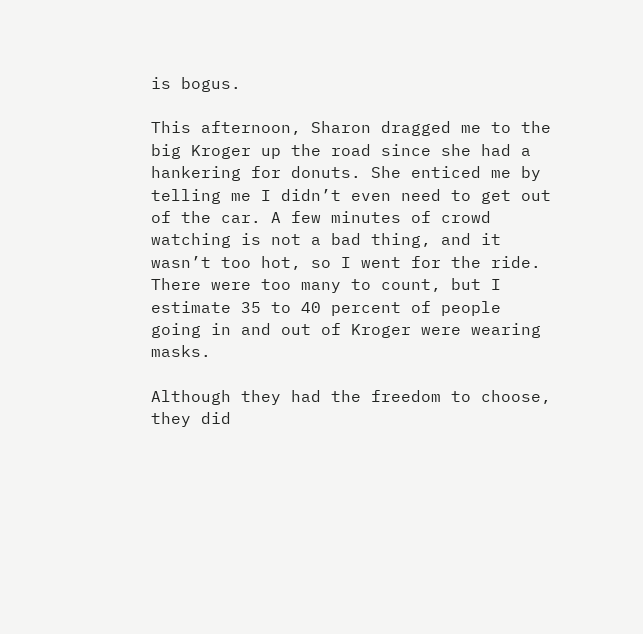is bogus.

This afternoon, Sharon dragged me to the big Kroger up the road since she had a hankering for donuts. She enticed me by telling me I didn’t even need to get out of the car. A few minutes of crowd watching is not a bad thing, and it wasn’t too hot, so I went for the ride. There were too many to count, but I estimate 35 to 40 percent of people going in and out of Kroger were wearing masks.

Although they had the freedom to choose, they did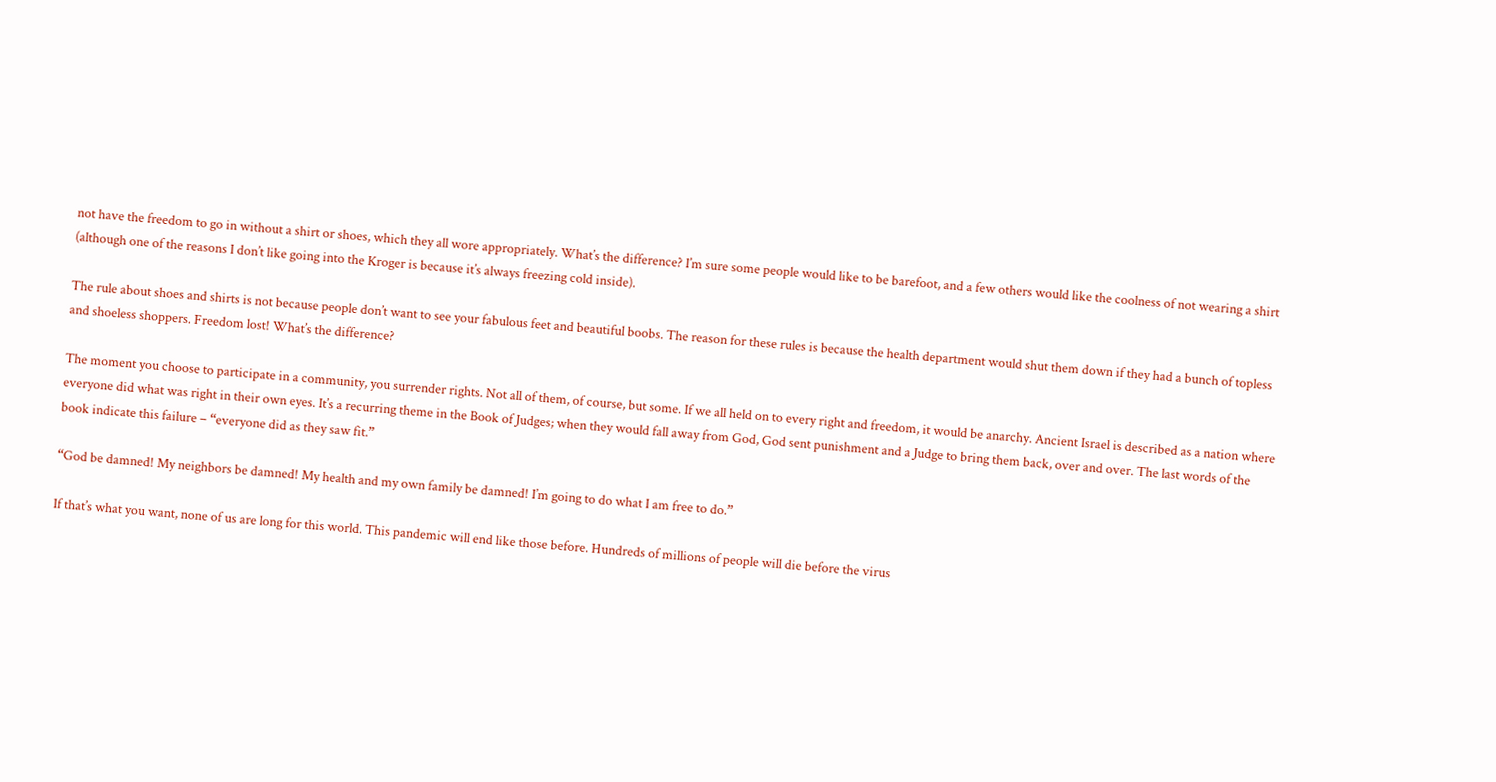not have the freedom to go in without a shirt or shoes, which they all wore appropriately. What’s the difference? I’m sure some people would like to be barefoot, and a few others would like the coolness of not wearing a shirt (although one of the reasons I don’t like going into the Kroger is because it’s always freezing cold inside).

The rule about shoes and shirts is not because people don’t want to see your fabulous feet and beautiful boobs. The reason for these rules is because the health department would shut them down if they had a bunch of topless and shoeless shoppers. Freedom lost! What’s the difference?

The moment you choose to participate in a community, you surrender rights. Not all of them, of course, but some. If we all held on to every right and freedom, it would be anarchy. Ancient Israel is described as a nation where everyone did what was right in their own eyes. It’s a recurring theme in the Book of Judges; when they would fall away from God, God sent punishment and a Judge to bring them back, over and over. The last words of the book indicate this failure – “everyone did as they saw fit.”

“God be damned! My neighbors be damned! My health and my own family be damned! I’m going to do what I am free to do.”

If that’s what you want, none of us are long for this world. This pandemic will end like those before. Hundreds of millions of people will die before the virus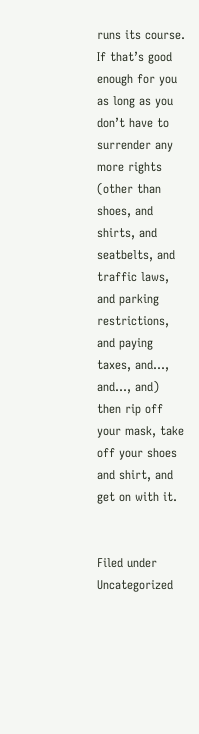runs its course. If that’s good enough for you as long as you don’t have to surrender any more rights (other than shoes, and shirts, and seatbelts, and traffic laws, and parking restrictions, and paying taxes, and…, and…, and) then rip off your mask, take off your shoes and shirt, and get on with it.


Filed under Uncategorized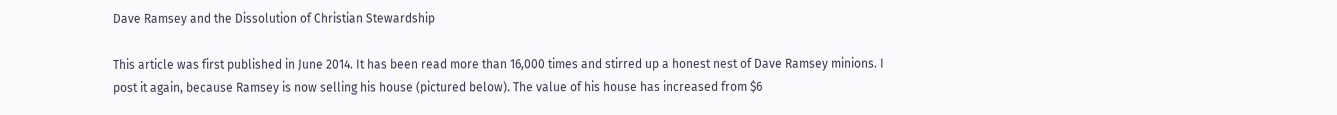Dave Ramsey and the Dissolution of Christian Stewardship

This article was first published in June 2014. It has been read more than 16,000 times and stirred up a honest nest of Dave Ramsey minions. I post it again, because Ramsey is now selling his house (pictured below). The value of his house has increased from $6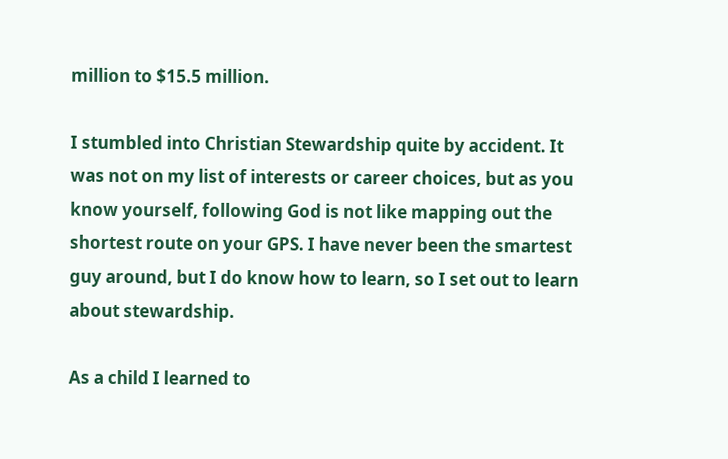million to $15.5 million.

I stumbled into Christian Stewardship quite by accident. It was not on my list of interests or career choices, but as you know yourself, following God is not like mapping out the shortest route on your GPS. I have never been the smartest guy around, but I do know how to learn, so I set out to learn about stewardship.

As a child I learned to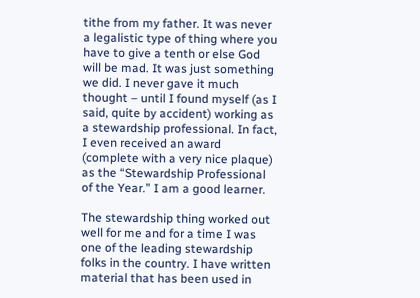tithe from my father. It was never a legalistic type of thing where you have to give a tenth or else God will be mad. It was just something we did. I never gave it much thought – until I found myself (as I said, quite by accident) working as a stewardship professional. In fact, I even received an award (complete with a very nice plaque) as the “Stewardship Professional of the Year.” I am a good learner.

The stewardship thing worked out well for me and for a time I was one of the leading stewardship folks in the country. I have written material that has been used in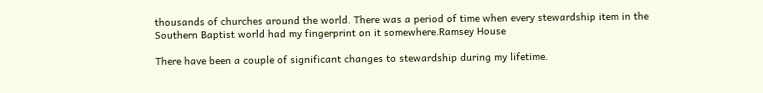thousands of churches around the world. There was a period of time when every stewardship item in the Southern Baptist world had my fingerprint on it somewhere.Ramsey House

There have been a couple of significant changes to stewardship during my lifetime.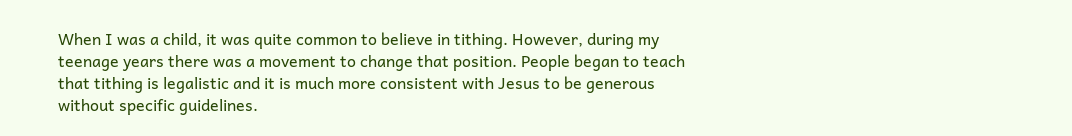When I was a child, it was quite common to believe in tithing. However, during my teenage years there was a movement to change that position. People began to teach that tithing is legalistic and it is much more consistent with Jesus to be generous without specific guidelines.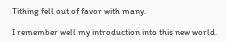Tithing fell out of favor with many.

I remember well my introduction into this new world.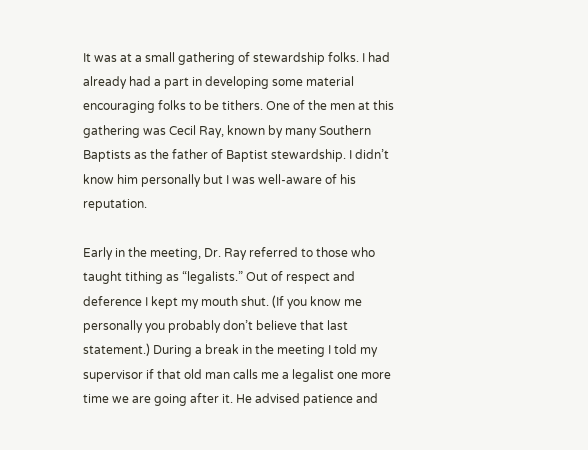It was at a small gathering of stewardship folks. I had already had a part in developing some material encouraging folks to be tithers. One of the men at this gathering was Cecil Ray, known by many Southern Baptists as the father of Baptist stewardship. I didn’t know him personally but I was well-aware of his reputation.

Early in the meeting, Dr. Ray referred to those who taught tithing as “legalists.” Out of respect and deference I kept my mouth shut. (If you know me personally you probably don’t believe that last statement.) During a break in the meeting I told my supervisor if that old man calls me a legalist one more time we are going after it. He advised patience and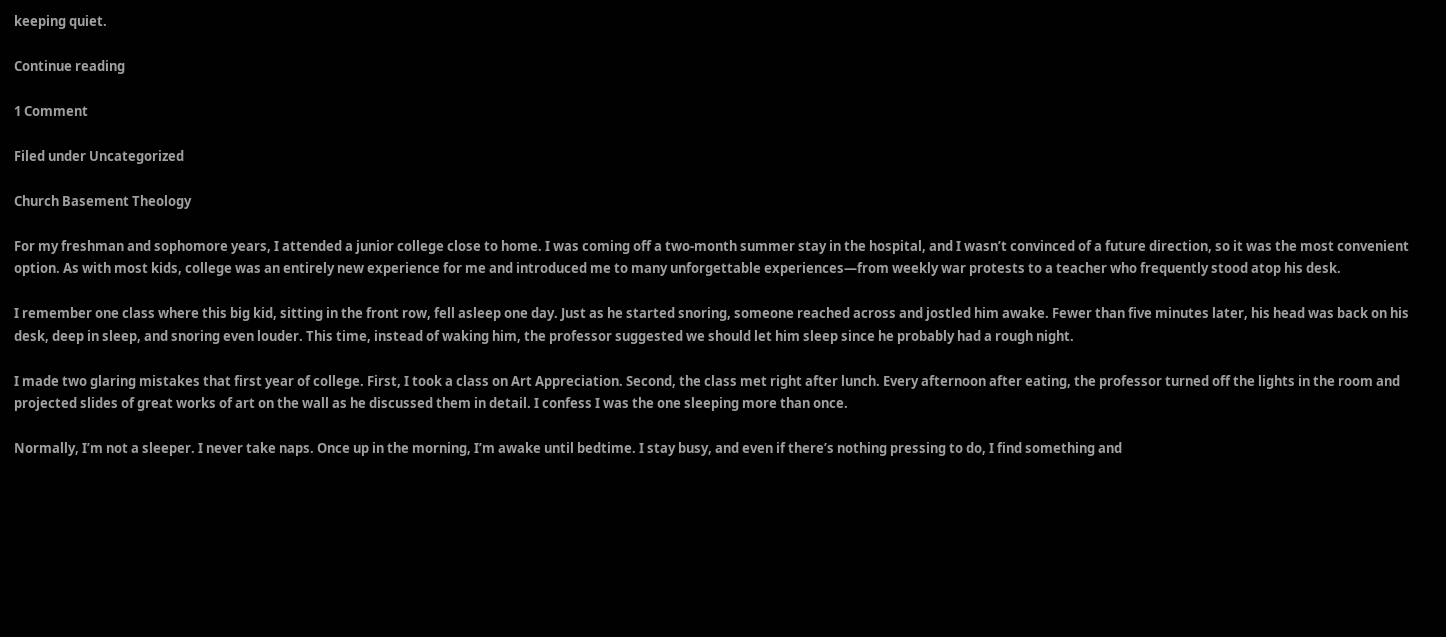keeping quiet.

Continue reading

1 Comment

Filed under Uncategorized

Church Basement Theology

For my freshman and sophomore years, I attended a junior college close to home. I was coming off a two-month summer stay in the hospital, and I wasn’t convinced of a future direction, so it was the most convenient option. As with most kids, college was an entirely new experience for me and introduced me to many unforgettable experiences—from weekly war protests to a teacher who frequently stood atop his desk.

I remember one class where this big kid, sitting in the front row, fell asleep one day. Just as he started snoring, someone reached across and jostled him awake. Fewer than five minutes later, his head was back on his desk, deep in sleep, and snoring even louder. This time, instead of waking him, the professor suggested we should let him sleep since he probably had a rough night.

I made two glaring mistakes that first year of college. First, I took a class on Art Appreciation. Second, the class met right after lunch. Every afternoon after eating, the professor turned off the lights in the room and projected slides of great works of art on the wall as he discussed them in detail. I confess I was the one sleeping more than once.

Normally, I’m not a sleeper. I never take naps. Once up in the morning, I’m awake until bedtime. I stay busy, and even if there’s nothing pressing to do, I find something and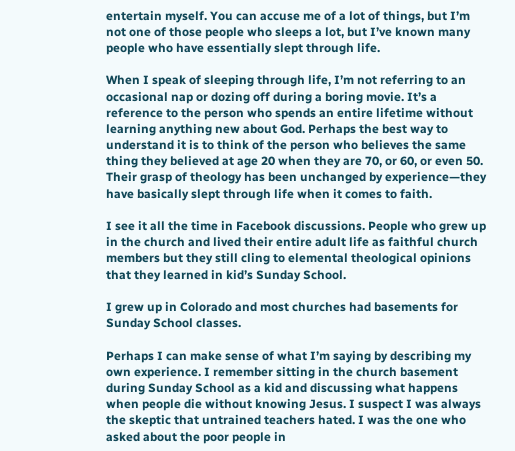entertain myself. You can accuse me of a lot of things, but I’m not one of those people who sleeps a lot, but I’ve known many people who have essentially slept through life.

When I speak of sleeping through life, I’m not referring to an occasional nap or dozing off during a boring movie. It’s a reference to the person who spends an entire lifetime without learning anything new about God. Perhaps the best way to understand it is to think of the person who believes the same thing they believed at age 20 when they are 70, or 60, or even 50. Their grasp of theology has been unchanged by experience—they have basically slept through life when it comes to faith.

I see it all the time in Facebook discussions. People who grew up in the church and lived their entire adult life as faithful church members but they still cling to elemental theological opinions that they learned in kid’s Sunday School.

I grew up in Colorado and most churches had basements for Sunday School classes.

Perhaps I can make sense of what I’m saying by describing my own experience. I remember sitting in the church basement during Sunday School as a kid and discussing what happens when people die without knowing Jesus. I suspect I was always the skeptic that untrained teachers hated. I was the one who asked about the poor people in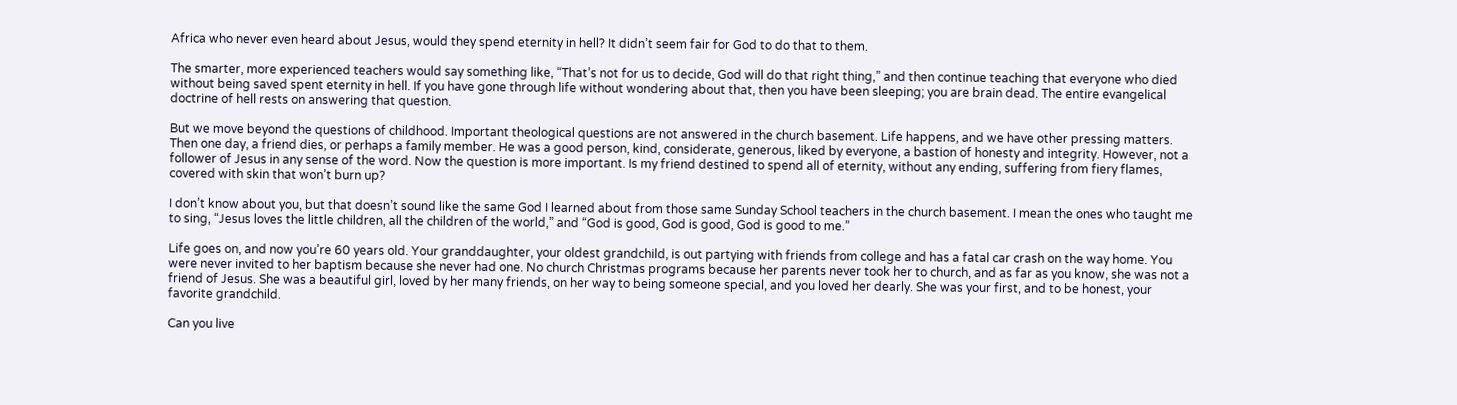Africa who never even heard about Jesus, would they spend eternity in hell? It didn’t seem fair for God to do that to them.

The smarter, more experienced teachers would say something like, “That’s not for us to decide, God will do that right thing,” and then continue teaching that everyone who died without being saved spent eternity in hell. If you have gone through life without wondering about that, then you have been sleeping; you are brain dead. The entire evangelical doctrine of hell rests on answering that question.

But we move beyond the questions of childhood. Important theological questions are not answered in the church basement. Life happens, and we have other pressing matters. Then one day, a friend dies, or perhaps a family member. He was a good person, kind, considerate, generous, liked by everyone, a bastion of honesty and integrity. However, not a follower of Jesus in any sense of the word. Now the question is more important. Is my friend destined to spend all of eternity, without any ending, suffering from fiery flames, covered with skin that won’t burn up?

I don’t know about you, but that doesn’t sound like the same God I learned about from those same Sunday School teachers in the church basement. I mean the ones who taught me to sing, “Jesus loves the little children, all the children of the world,” and “God is good, God is good, God is good to me.”

Life goes on, and now you’re 60 years old. Your granddaughter, your oldest grandchild, is out partying with friends from college and has a fatal car crash on the way home. You were never invited to her baptism because she never had one. No church Christmas programs because her parents never took her to church, and as far as you know, she was not a friend of Jesus. She was a beautiful girl, loved by her many friends, on her way to being someone special, and you loved her dearly. She was your first, and to be honest, your favorite grandchild.

Can you live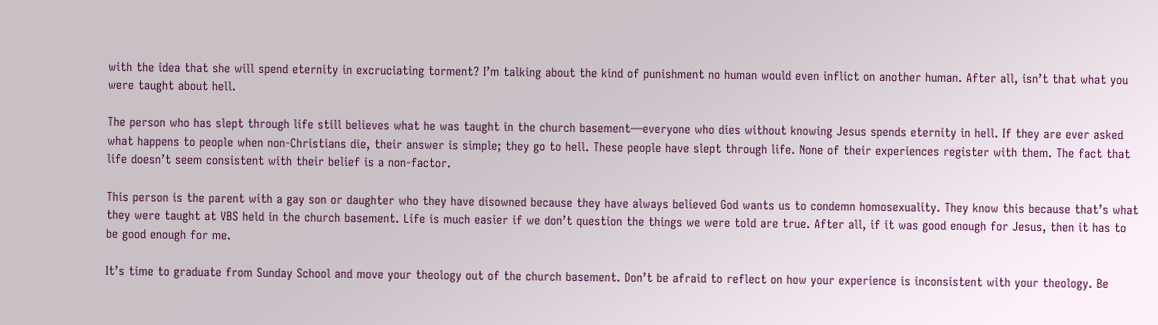with the idea that she will spend eternity in excruciating torment? I’m talking about the kind of punishment no human would even inflict on another human. After all, isn’t that what you were taught about hell.

The person who has slept through life still believes what he was taught in the church basement—everyone who dies without knowing Jesus spends eternity in hell. If they are ever asked what happens to people when non-Christians die, their answer is simple; they go to hell. These people have slept through life. None of their experiences register with them. The fact that life doesn’t seem consistent with their belief is a non-factor.

This person is the parent with a gay son or daughter who they have disowned because they have always believed God wants us to condemn homosexuality. They know this because that’s what they were taught at VBS held in the church basement. Life is much easier if we don’t question the things we were told are true. After all, if it was good enough for Jesus, then it has to be good enough for me.

It’s time to graduate from Sunday School and move your theology out of the church basement. Don’t be afraid to reflect on how your experience is inconsistent with your theology. Be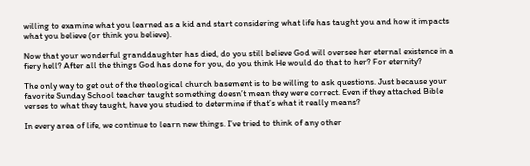willing to examine what you learned as a kid and start considering what life has taught you and how it impacts what you believe (or think you believe).

Now that your wonderful granddaughter has died, do you still believe God will oversee her eternal existence in a fiery hell? After all the things God has done for you, do you think He would do that to her? For eternity?

The only way to get out of the theological church basement is to be willing to ask questions. Just because your favorite Sunday School teacher taught something doesn’t mean they were correct. Even if they attached Bible verses to what they taught, have you studied to determine if that’s what it really means?

In every area of life, we continue to learn new things. I’ve tried to think of any other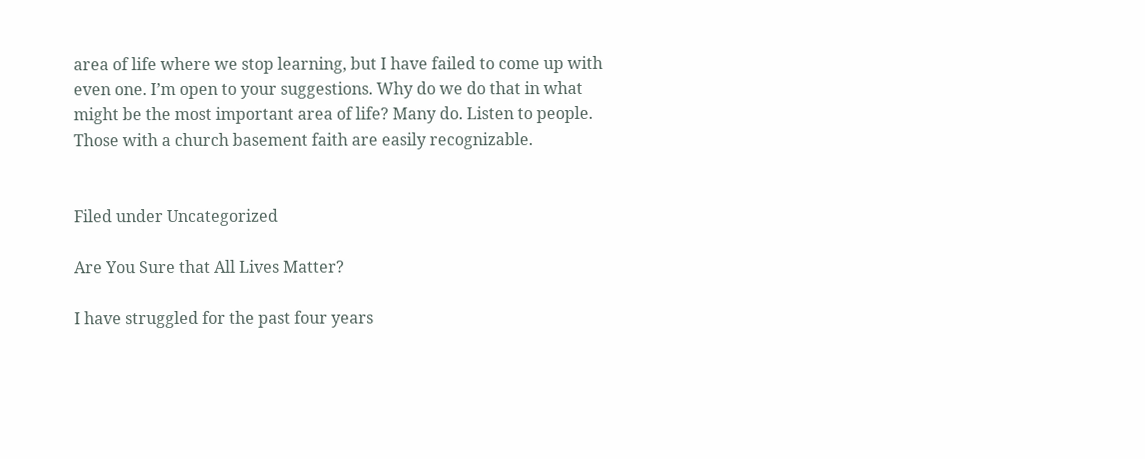area of life where we stop learning, but I have failed to come up with even one. I’m open to your suggestions. Why do we do that in what might be the most important area of life? Many do. Listen to people. Those with a church basement faith are easily recognizable.


Filed under Uncategorized

Are You Sure that All Lives Matter?

I have struggled for the past four years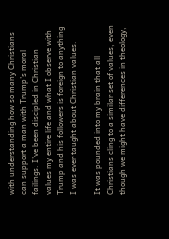with understanding how so many Christians can support a man with Trump’s moral failings. I’ve been discipled in Christian values my entire life and what I observe with Trump and his followers is foreign to anything I was ever taught about Christian values.

It was pounded into my brain that all Christians cling to a similar set of values, even though we might have differences in theology,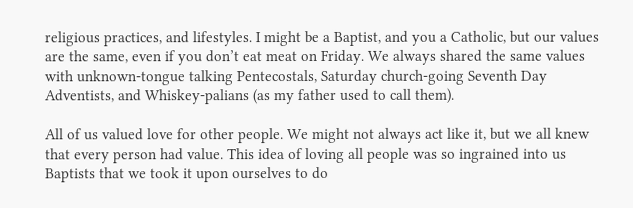religious practices, and lifestyles. I might be a Baptist, and you a Catholic, but our values are the same, even if you don’t eat meat on Friday. We always shared the same values with unknown-tongue talking Pentecostals, Saturday church-going Seventh Day Adventists, and Whiskey-palians (as my father used to call them).

All of us valued love for other people. We might not always act like it, but we all knew that every person had value. This idea of loving all people was so ingrained into us Baptists that we took it upon ourselves to do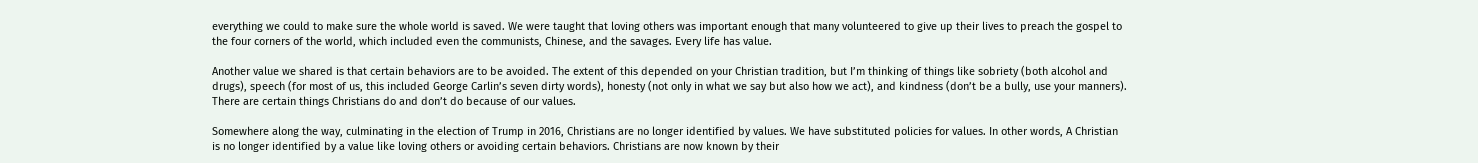everything we could to make sure the whole world is saved. We were taught that loving others was important enough that many volunteered to give up their lives to preach the gospel to the four corners of the world, which included even the communists, Chinese, and the savages. Every life has value.

Another value we shared is that certain behaviors are to be avoided. The extent of this depended on your Christian tradition, but I’m thinking of things like sobriety (both alcohol and drugs), speech (for most of us, this included George Carlin’s seven dirty words), honesty (not only in what we say but also how we act), and kindness (don’t be a bully, use your manners). There are certain things Christians do and don’t do because of our values.

Somewhere along the way, culminating in the election of Trump in 2016, Christians are no longer identified by values. We have substituted policies for values. In other words, A Christian is no longer identified by a value like loving others or avoiding certain behaviors. Christians are now known by their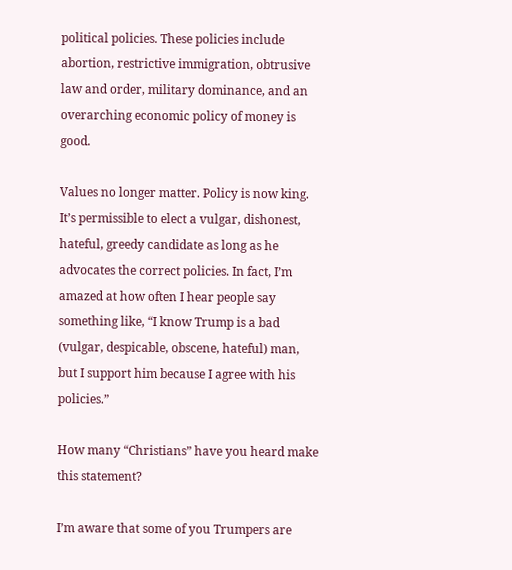political policies. These policies include abortion, restrictive immigration, obtrusive law and order, military dominance, and an overarching economic policy of money is good.

Values no longer matter. Policy is now king. It’s permissible to elect a vulgar, dishonest, hateful, greedy candidate as long as he advocates the correct policies. In fact, I’m amazed at how often I hear people say something like, “I know Trump is a bad (vulgar, despicable, obscene, hateful) man, but I support him because I agree with his policies.”

How many “Christians” have you heard make this statement?

I’m aware that some of you Trumpers are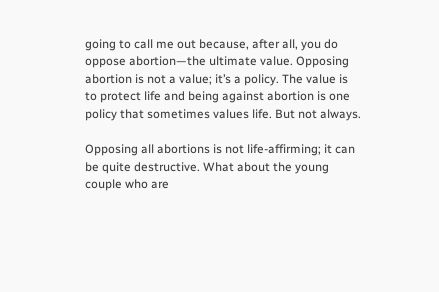going to call me out because, after all, you do oppose abortion—the ultimate value. Opposing abortion is not a value; it’s a policy. The value is to protect life and being against abortion is one policy that sometimes values life. But not always.

Opposing all abortions is not life-affirming; it can be quite destructive. What about the young couple who are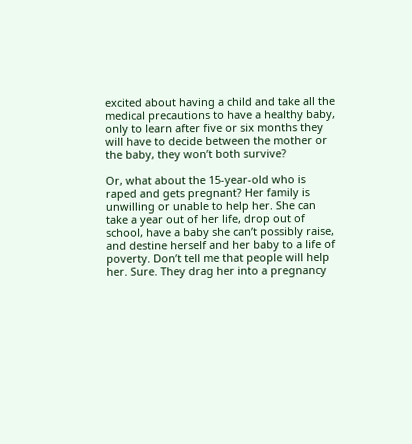excited about having a child and take all the medical precautions to have a healthy baby, only to learn after five or six months they will have to decide between the mother or the baby, they won’t both survive?

Or, what about the 15-year-old who is raped and gets pregnant? Her family is unwilling or unable to help her. She can take a year out of her life, drop out of school, have a baby she can’t possibly raise, and destine herself and her baby to a life of poverty. Don’t tell me that people will help her. Sure. They drag her into a pregnancy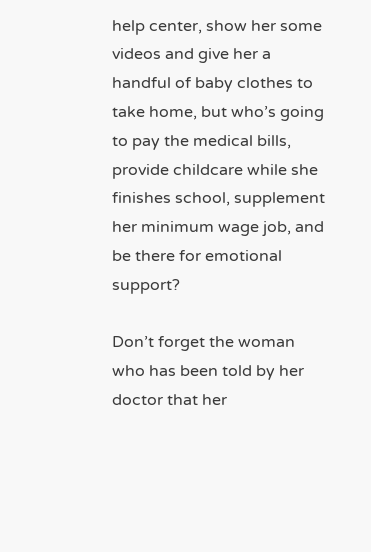help center, show her some videos and give her a handful of baby clothes to take home, but who’s going to pay the medical bills, provide childcare while she finishes school, supplement her minimum wage job, and be there for emotional support?

Don’t forget the woman who has been told by her doctor that her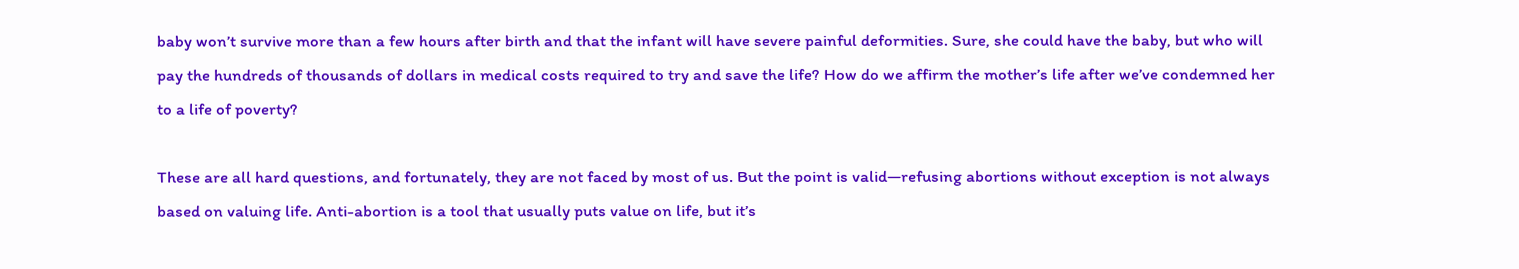baby won’t survive more than a few hours after birth and that the infant will have severe painful deformities. Sure, she could have the baby, but who will pay the hundreds of thousands of dollars in medical costs required to try and save the life? How do we affirm the mother’s life after we’ve condemned her to a life of poverty?

These are all hard questions, and fortunately, they are not faced by most of us. But the point is valid—refusing abortions without exception is not always based on valuing life. Anti-abortion is a tool that usually puts value on life, but it’s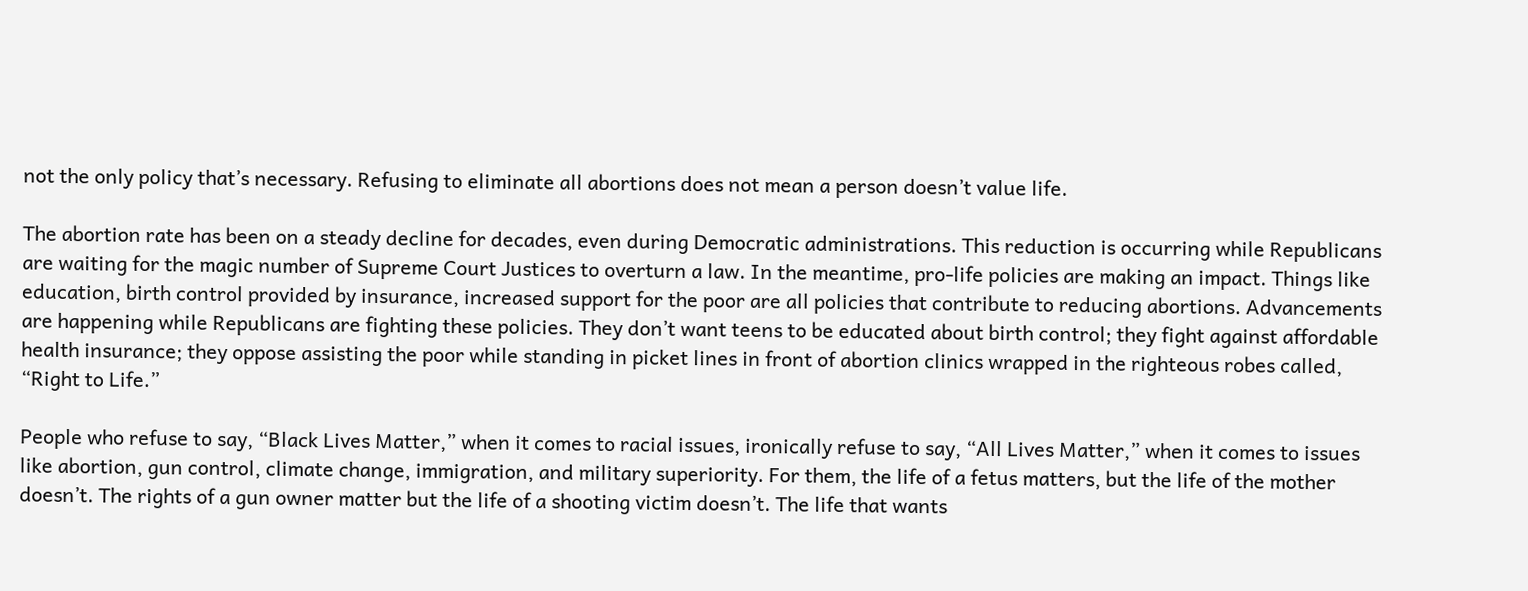not the only policy that’s necessary. Refusing to eliminate all abortions does not mean a person doesn’t value life.

The abortion rate has been on a steady decline for decades, even during Democratic administrations. This reduction is occurring while Republicans are waiting for the magic number of Supreme Court Justices to overturn a law. In the meantime, pro-life policies are making an impact. Things like education, birth control provided by insurance, increased support for the poor are all policies that contribute to reducing abortions. Advancements are happening while Republicans are fighting these policies. They don’t want teens to be educated about birth control; they fight against affordable health insurance; they oppose assisting the poor while standing in picket lines in front of abortion clinics wrapped in the righteous robes called, “Right to Life.”

People who refuse to say, “Black Lives Matter,” when it comes to racial issues, ironically refuse to say, “All Lives Matter,” when it comes to issues like abortion, gun control, climate change, immigration, and military superiority. For them, the life of a fetus matters, but the life of the mother doesn’t. The rights of a gun owner matter but the life of a shooting victim doesn’t. The life that wants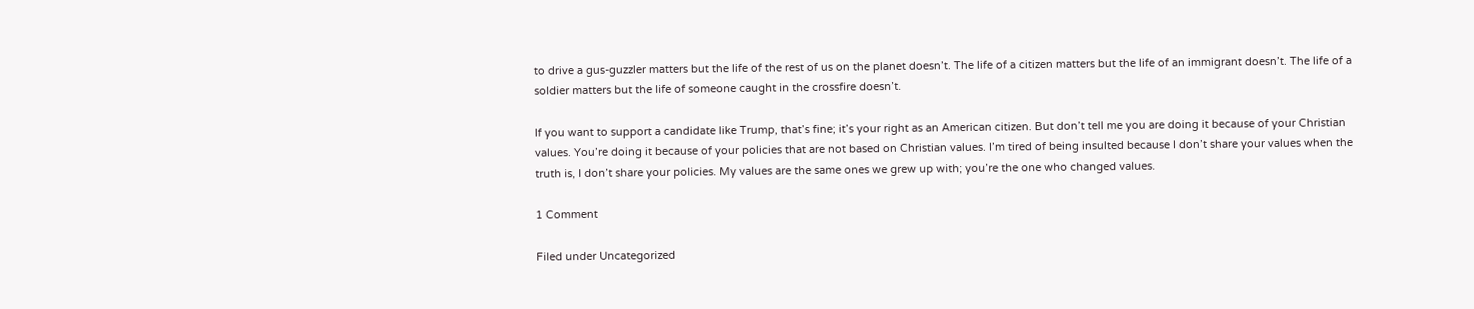to drive a gus-guzzler matters but the life of the rest of us on the planet doesn’t. The life of a citizen matters but the life of an immigrant doesn’t. The life of a soldier matters but the life of someone caught in the crossfire doesn’t.

If you want to support a candidate like Trump, that’s fine; it’s your right as an American citizen. But don’t tell me you are doing it because of your Christian values. You’re doing it because of your policies that are not based on Christian values. I’m tired of being insulted because I don’t share your values when the truth is, I don’t share your policies. My values are the same ones we grew up with; you’re the one who changed values.

1 Comment

Filed under Uncategorized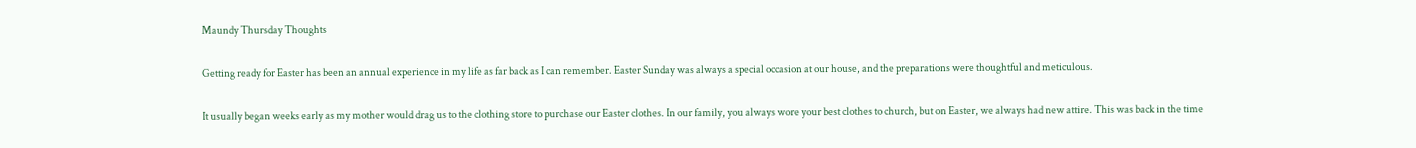Maundy Thursday Thoughts

Getting ready for Easter has been an annual experience in my life as far back as I can remember. Easter Sunday was always a special occasion at our house, and the preparations were thoughtful and meticulous.

It usually began weeks early as my mother would drag us to the clothing store to purchase our Easter clothes. In our family, you always wore your best clothes to church, but on Easter, we always had new attire. This was back in the time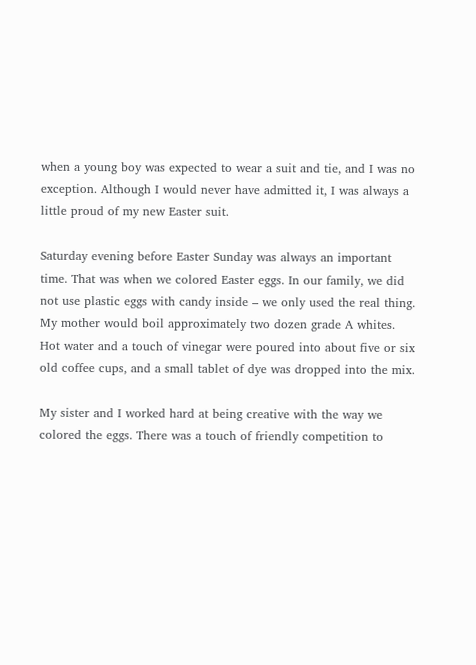when a young boy was expected to wear a suit and tie, and I was no exception. Although I would never have admitted it, I was always a little proud of my new Easter suit.

Saturday evening before Easter Sunday was always an important time. That was when we colored Easter eggs. In our family, we did not use plastic eggs with candy inside – we only used the real thing. My mother would boil approximately two dozen grade A whites. Hot water and a touch of vinegar were poured into about five or six old coffee cups, and a small tablet of dye was dropped into the mix.

My sister and I worked hard at being creative with the way we colored the eggs. There was a touch of friendly competition to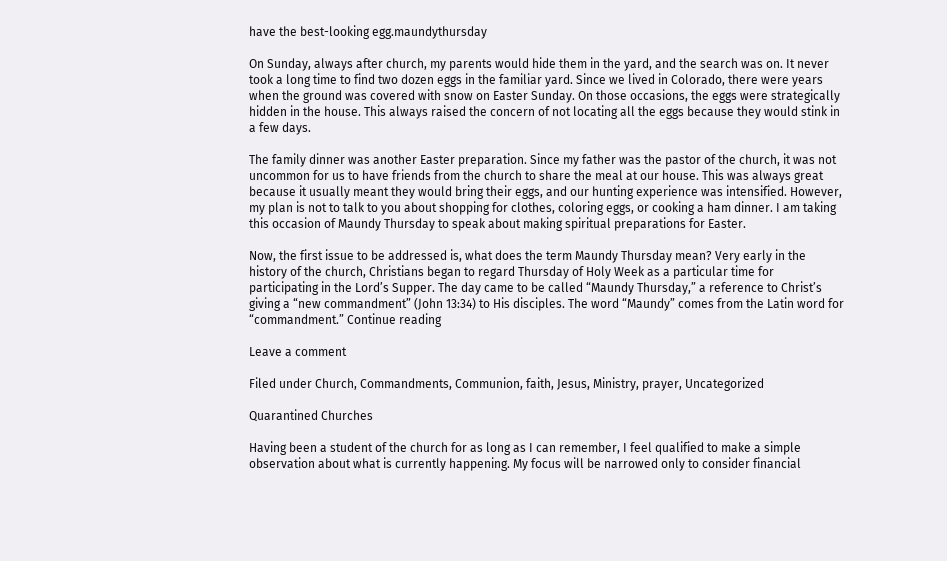have the best-looking egg.maundythursday

On Sunday, always after church, my parents would hide them in the yard, and the search was on. It never took a long time to find two dozen eggs in the familiar yard. Since we lived in Colorado, there were years when the ground was covered with snow on Easter Sunday. On those occasions, the eggs were strategically hidden in the house. This always raised the concern of not locating all the eggs because they would stink in a few days.

The family dinner was another Easter preparation. Since my father was the pastor of the church, it was not uncommon for us to have friends from the church to share the meal at our house. This was always great because it usually meant they would bring their eggs, and our hunting experience was intensified. However, my plan is not to talk to you about shopping for clothes, coloring eggs, or cooking a ham dinner. I am taking this occasion of Maundy Thursday to speak about making spiritual preparations for Easter.

Now, the first issue to be addressed is, what does the term Maundy Thursday mean? Very early in the history of the church, Christians began to regard Thursday of Holy Week as a particular time for participating in the Lord’s Supper. The day came to be called “Maundy Thursday,” a reference to Christ’s giving a “new commandment” (John 13:34) to His disciples. The word “Maundy” comes from the Latin word for “commandment.” Continue reading

Leave a comment

Filed under Church, Commandments, Communion, faith, Jesus, Ministry, prayer, Uncategorized

Quarantined Churches

Having been a student of the church for as long as I can remember, I feel qualified to make a simple observation about what is currently happening. My focus will be narrowed only to consider financial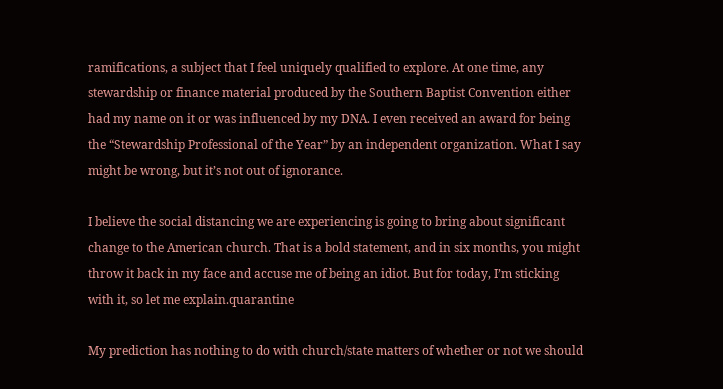ramifications, a subject that I feel uniquely qualified to explore. At one time, any stewardship or finance material produced by the Southern Baptist Convention either had my name on it or was influenced by my DNA. I even received an award for being the “Stewardship Professional of the Year” by an independent organization. What I say might be wrong, but it’s not out of ignorance.

I believe the social distancing we are experiencing is going to bring about significant change to the American church. That is a bold statement, and in six months, you might throw it back in my face and accuse me of being an idiot. But for today, I’m sticking with it, so let me explain.quarantine

My prediction has nothing to do with church/state matters of whether or not we should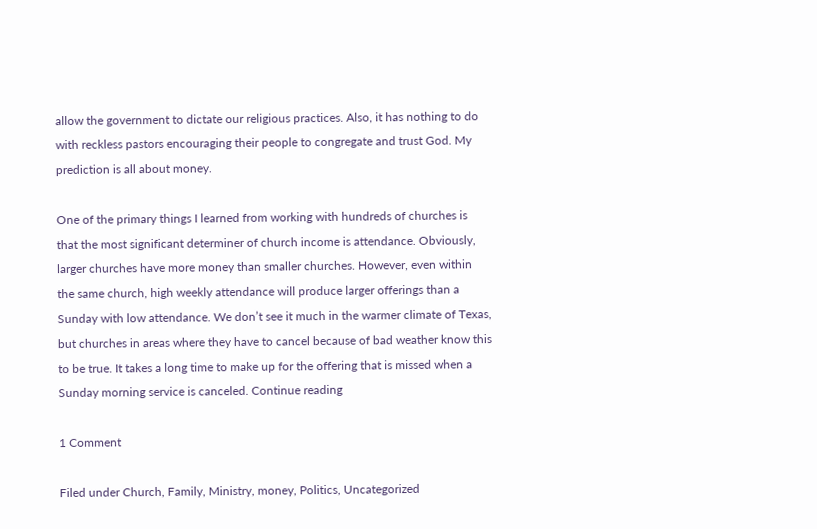allow the government to dictate our religious practices. Also, it has nothing to do with reckless pastors encouraging their people to congregate and trust God. My prediction is all about money.

One of the primary things I learned from working with hundreds of churches is that the most significant determiner of church income is attendance. Obviously, larger churches have more money than smaller churches. However, even within the same church, high weekly attendance will produce larger offerings than a Sunday with low attendance. We don’t see it much in the warmer climate of Texas, but churches in areas where they have to cancel because of bad weather know this to be true. It takes a long time to make up for the offering that is missed when a Sunday morning service is canceled. Continue reading

1 Comment

Filed under Church, Family, Ministry, money, Politics, Uncategorized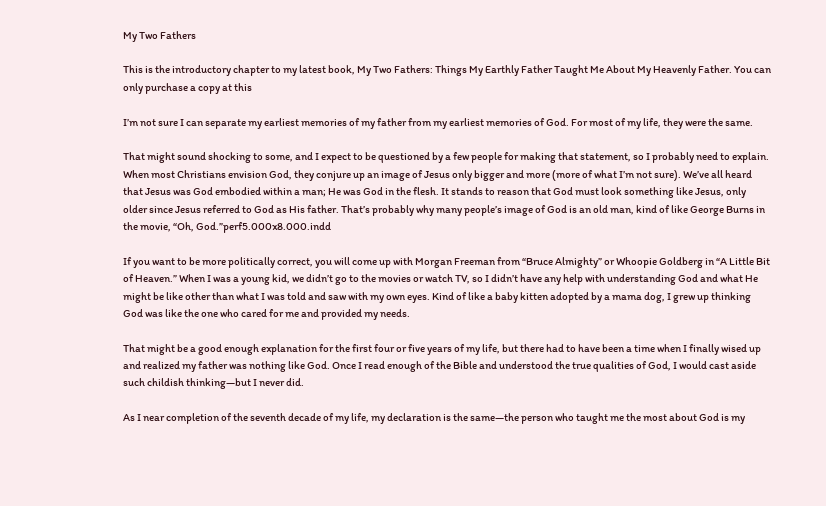My Two Fathers

This is the introductory chapter to my latest book, My Two Fathers: Things My Earthly Father Taught Me About My Heavenly Father. You can only purchase a copy at this

I’m not sure I can separate my earliest memories of my father from my earliest memories of God. For most of my life, they were the same.

That might sound shocking to some, and I expect to be questioned by a few people for making that statement, so I probably need to explain. When most Christians envision God, they conjure up an image of Jesus only bigger and more (more of what I’m not sure). We’ve all heard that Jesus was God embodied within a man; He was God in the flesh. It stands to reason that God must look something like Jesus, only older since Jesus referred to God as His father. That’s probably why many people’s image of God is an old man, kind of like George Burns in the movie, “Oh, God.”perf5.000x8.000.indd

If you want to be more politically correct, you will come up with Morgan Freeman from “Bruce Almighty” or Whoopie Goldberg in “A Little Bit of Heaven.” When I was a young kid, we didn’t go to the movies or watch TV, so I didn’t have any help with understanding God and what He might be like other than what I was told and saw with my own eyes. Kind of like a baby kitten adopted by a mama dog, I grew up thinking God was like the one who cared for me and provided my needs.

That might be a good enough explanation for the first four or five years of my life, but there had to have been a time when I finally wised up and realized my father was nothing like God. Once I read enough of the Bible and understood the true qualities of God, I would cast aside such childish thinking—but I never did.

As I near completion of the seventh decade of my life, my declaration is the same—the person who taught me the most about God is my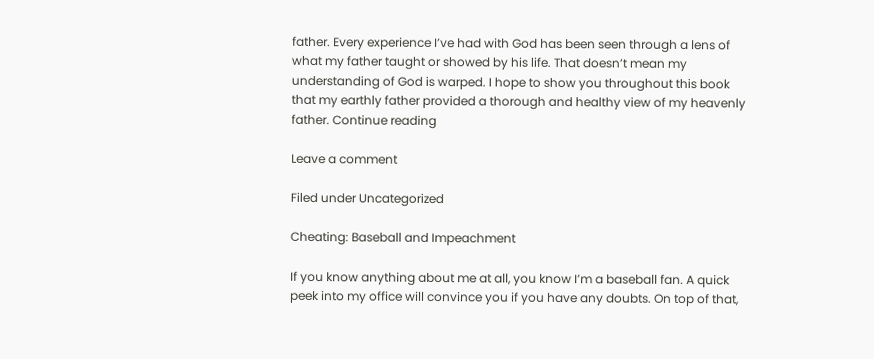father. Every experience I’ve had with God has been seen through a lens of what my father taught or showed by his life. That doesn’t mean my understanding of God is warped. I hope to show you throughout this book that my earthly father provided a thorough and healthy view of my heavenly father. Continue reading

Leave a comment

Filed under Uncategorized

Cheating: Baseball and Impeachment

If you know anything about me at all, you know I’m a baseball fan. A quick peek into my office will convince you if you have any doubts. On top of that,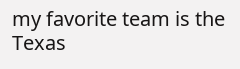my favorite team is the Texas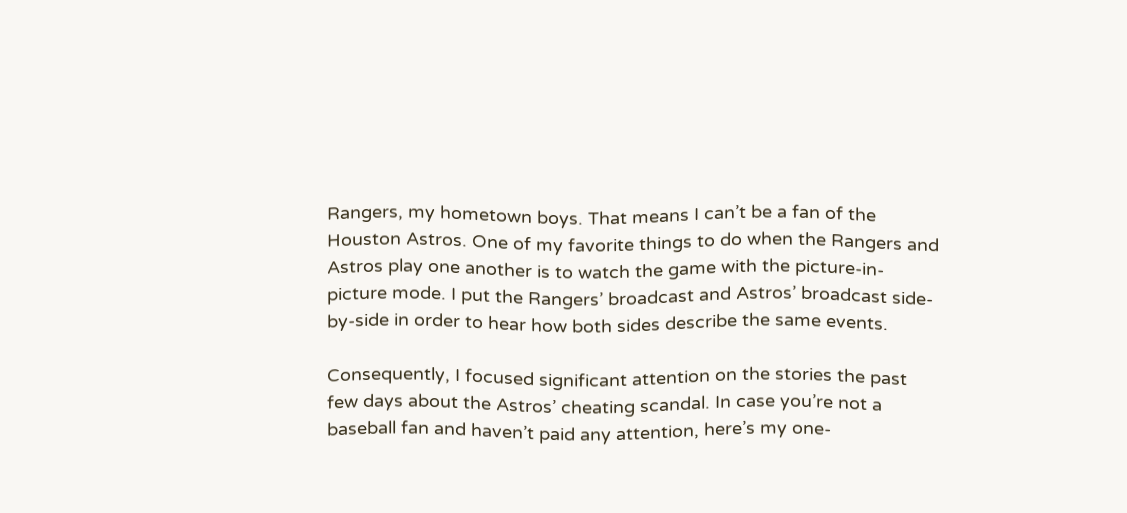Rangers, my hometown boys. That means I can’t be a fan of the Houston Astros. One of my favorite things to do when the Rangers and Astros play one another is to watch the game with the picture-in-picture mode. I put the Rangers’ broadcast and Astros’ broadcast side-by-side in order to hear how both sides describe the same events.

Consequently, I focused significant attention on the stories the past few days about the Astros’ cheating scandal. In case you’re not a baseball fan and haven’t paid any attention, here’s my one-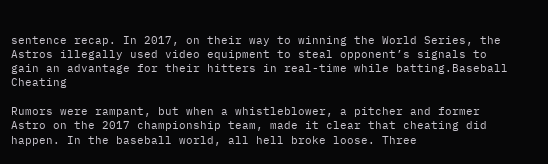sentence recap. In 2017, on their way to winning the World Series, the Astros illegally used video equipment to steal opponent’s signals to gain an advantage for their hitters in real-time while batting.Baseball Cheating

Rumors were rampant, but when a whistleblower, a pitcher and former Astro on the 2017 championship team, made it clear that cheating did happen. In the baseball world, all hell broke loose. Three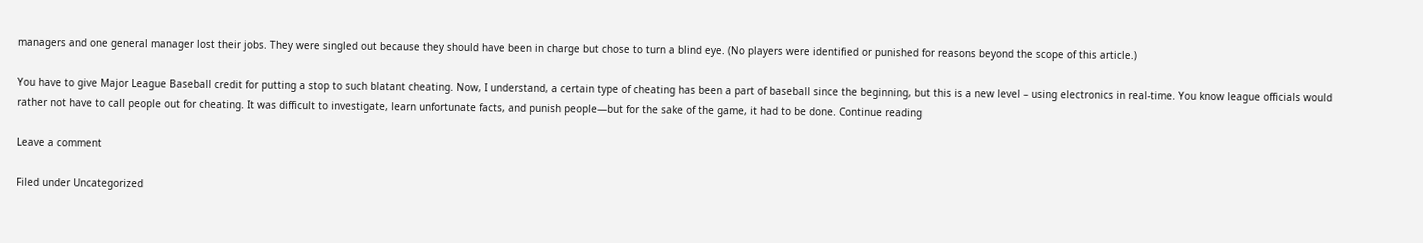managers and one general manager lost their jobs. They were singled out because they should have been in charge but chose to turn a blind eye. (No players were identified or punished for reasons beyond the scope of this article.)

You have to give Major League Baseball credit for putting a stop to such blatant cheating. Now, I understand, a certain type of cheating has been a part of baseball since the beginning, but this is a new level – using electronics in real-time. You know league officials would rather not have to call people out for cheating. It was difficult to investigate, learn unfortunate facts, and punish people—but for the sake of the game, it had to be done. Continue reading

Leave a comment

Filed under Uncategorized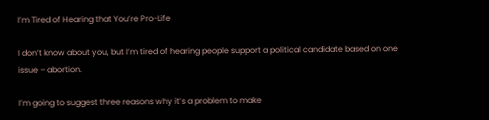I’m Tired of Hearing that You’re Pro-Life

I don’t know about you, but I’m tired of hearing people support a political candidate based on one issue – abortion.

I’m going to suggest three reasons why it’s a problem to make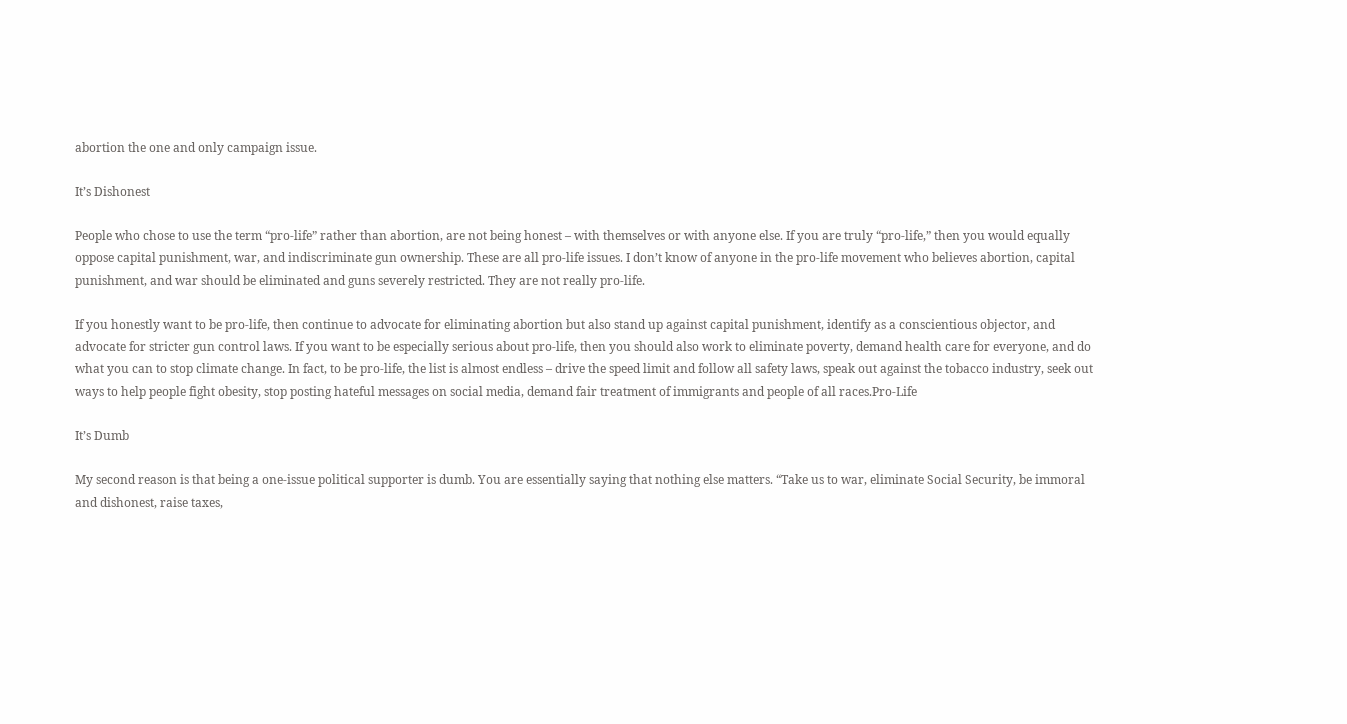abortion the one and only campaign issue.

It’s Dishonest

People who chose to use the term “pro-life” rather than abortion, are not being honest – with themselves or with anyone else. If you are truly “pro-life,” then you would equally oppose capital punishment, war, and indiscriminate gun ownership. These are all pro-life issues. I don’t know of anyone in the pro-life movement who believes abortion, capital punishment, and war should be eliminated and guns severely restricted. They are not really pro-life.

If you honestly want to be pro-life, then continue to advocate for eliminating abortion but also stand up against capital punishment, identify as a conscientious objector, and advocate for stricter gun control laws. If you want to be especially serious about pro-life, then you should also work to eliminate poverty, demand health care for everyone, and do what you can to stop climate change. In fact, to be pro-life, the list is almost endless – drive the speed limit and follow all safety laws, speak out against the tobacco industry, seek out ways to help people fight obesity, stop posting hateful messages on social media, demand fair treatment of immigrants and people of all races.Pro-Life

It’s Dumb

My second reason is that being a one-issue political supporter is dumb. You are essentially saying that nothing else matters. “Take us to war, eliminate Social Security, be immoral and dishonest, raise taxes,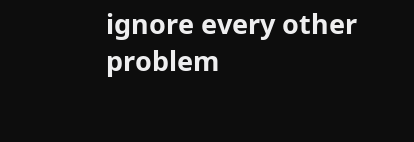ignore every other problem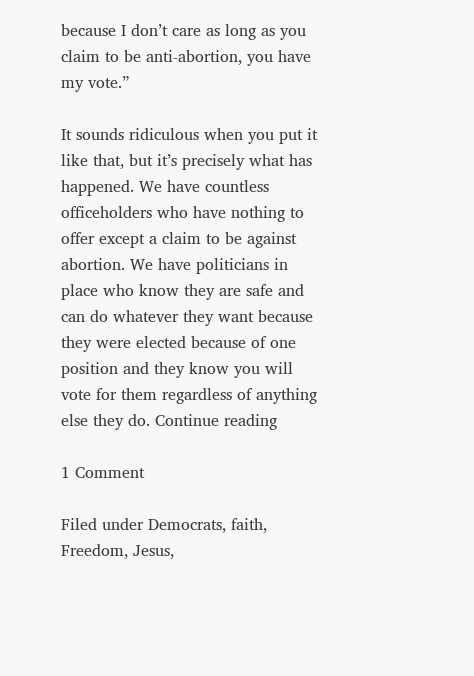because I don’t care as long as you claim to be anti-abortion, you have my vote.”

It sounds ridiculous when you put it like that, but it’s precisely what has happened. We have countless officeholders who have nothing to offer except a claim to be against abortion. We have politicians in place who know they are safe and can do whatever they want because they were elected because of one position and they know you will vote for them regardless of anything else they do. Continue reading

1 Comment

Filed under Democrats, faith, Freedom, Jesus,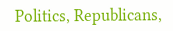Politics, Republicans,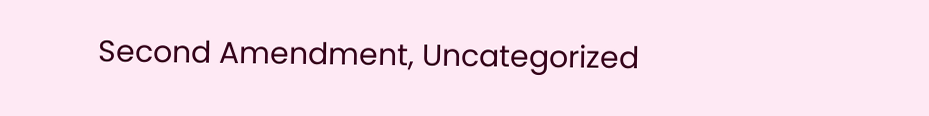Second Amendment, Uncategorized